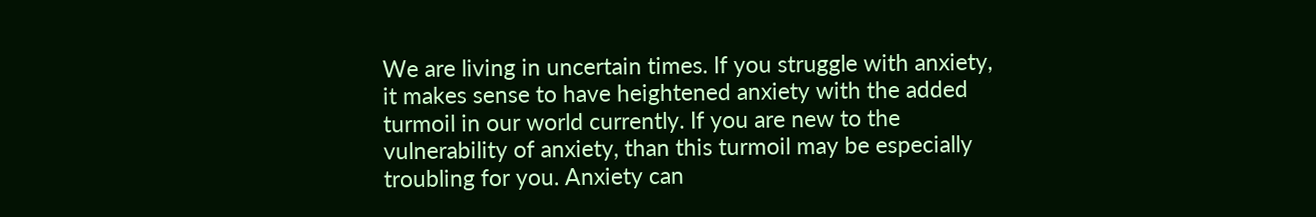We are living in uncertain times. If you struggle with anxiety, it makes sense to have heightened anxiety with the added turmoil in our world currently. If you are new to the vulnerability of anxiety, than this turmoil may be especially troubling for you. Anxiety can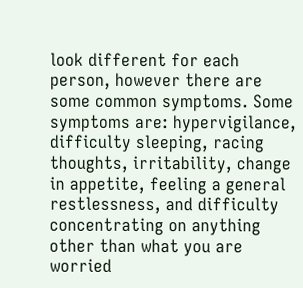look different for each person, however there are some common symptoms. Some symptoms are: hypervigilance, difficulty sleeping, racing thoughts, irritability, change in appetite, feeling a general restlessness, and difficulty concentrating on anything other than what you are worried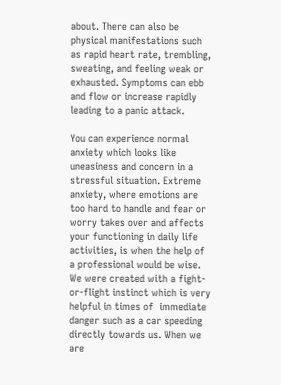about. There can also be physical manifestations such as rapid heart rate, trembling, sweating, and feeling weak or exhausted. Symptoms can ebb and flow or increase rapidly leading to a panic attack.

You can experience normal anxiety which looks like uneasiness and concern in a stressful situation. Extreme anxiety, where emotions are too hard to handle and fear or worry takes over and affects your functioning in daily life activities, is when the help of a professional would be wise. We were created with a fight-or-flight instinct which is very helpful in times of  immediate danger such as a car speeding directly towards us. When we are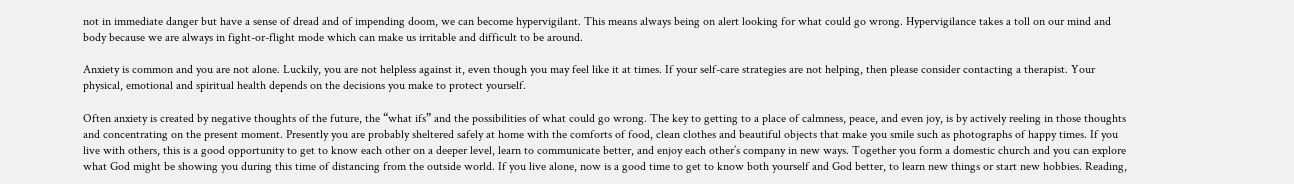not in immediate danger but have a sense of dread and of impending doom, we can become hypervigilant. This means always being on alert looking for what could go wrong. Hypervigilance takes a toll on our mind and body because we are always in fight-or-flight mode which can make us irritable and difficult to be around.

Anxiety is common and you are not alone. Luckily, you are not helpless against it, even though you may feel like it at times. If your self-care strategies are not helping, then please consider contacting a therapist. Your physical, emotional and spiritual health depends on the decisions you make to protect yourself.

Often anxiety is created by negative thoughts of the future, the “what ifs” and the possibilities of what could go wrong. The key to getting to a place of calmness, peace, and even joy, is by actively reeling in those thoughts and concentrating on the present moment. Presently you are probably sheltered safely at home with the comforts of food, clean clothes and beautiful objects that make you smile such as photographs of happy times. If you live with others, this is a good opportunity to get to know each other on a deeper level, learn to communicate better, and enjoy each other’s company in new ways. Together you form a domestic church and you can explore what God might be showing you during this time of distancing from the outside world. If you live alone, now is a good time to get to know both yourself and God better, to learn new things or start new hobbies. Reading,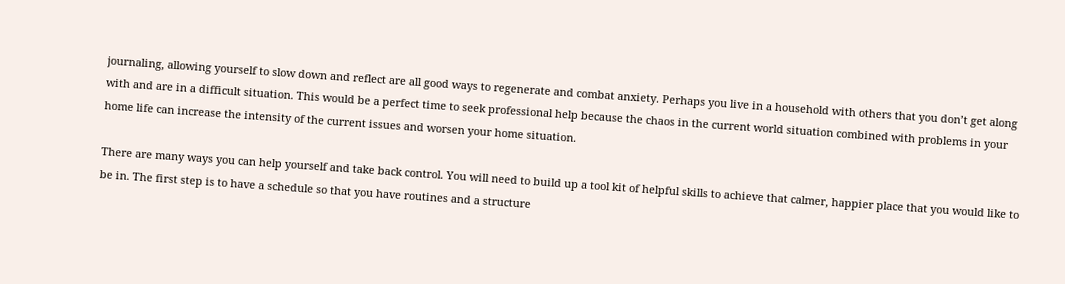journaling, allowing yourself to slow down and reflect are all good ways to regenerate and combat anxiety. Perhaps you live in a household with others that you don’t get along with and are in a difficult situation. This would be a perfect time to seek professional help because the chaos in the current world situation combined with problems in your home life can increase the intensity of the current issues and worsen your home situation.

There are many ways you can help yourself and take back control. You will need to build up a tool kit of helpful skills to achieve that calmer, happier place that you would like to be in. The first step is to have a schedule so that you have routines and a structure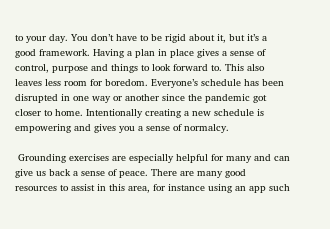to your day. You don’t have to be rigid about it, but it’s a good framework. Having a plan in place gives a sense of control, purpose and things to look forward to. This also leaves less room for boredom. Everyone’s schedule has been disrupted in one way or another since the pandemic got closer to home. Intentionally creating a new schedule is empowering and gives you a sense of normalcy.

 Grounding exercises are especially helpful for many and can give us back a sense of peace. There are many good resources to assist in this area, for instance using an app such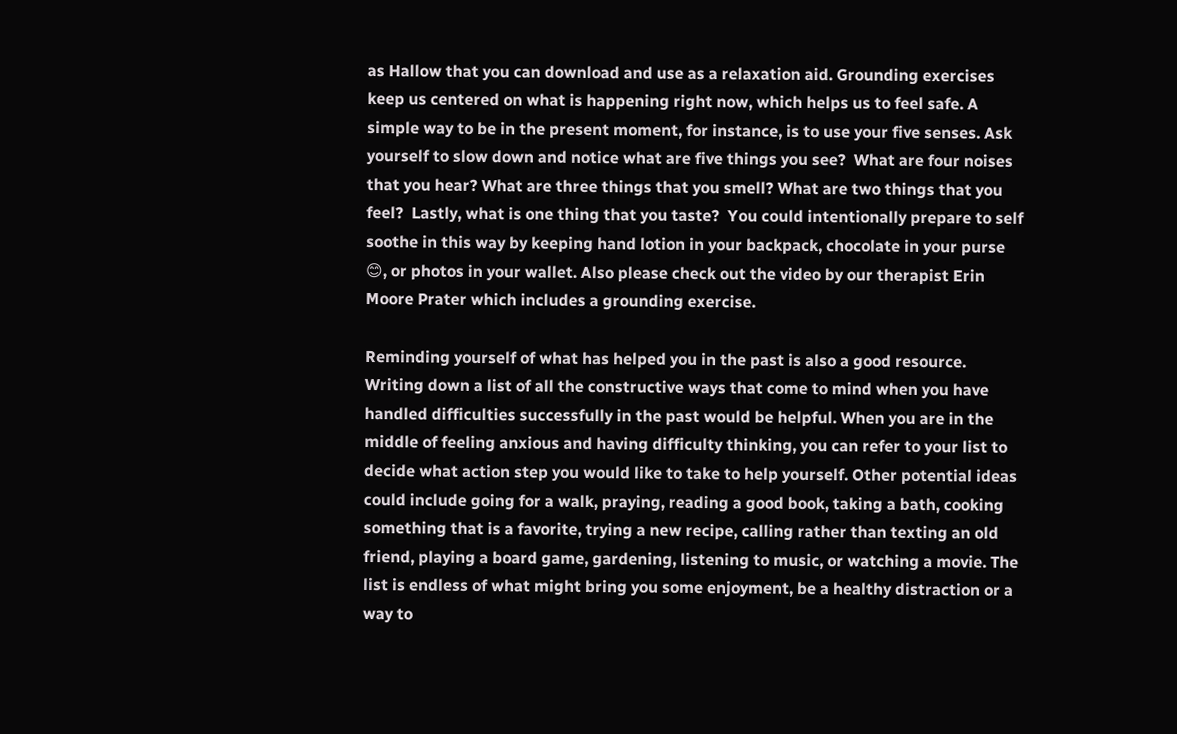as Hallow that you can download and use as a relaxation aid. Grounding exercises keep us centered on what is happening right now, which helps us to feel safe. A simple way to be in the present moment, for instance, is to use your five senses. Ask yourself to slow down and notice what are five things you see?  What are four noises that you hear? What are three things that you smell? What are two things that you feel?  Lastly, what is one thing that you taste?  You could intentionally prepare to self soothe in this way by keeping hand lotion in your backpack, chocolate in your purse 😊, or photos in your wallet. Also please check out the video by our therapist Erin Moore Prater which includes a grounding exercise.

Reminding yourself of what has helped you in the past is also a good resource. Writing down a list of all the constructive ways that come to mind when you have handled difficulties successfully in the past would be helpful. When you are in the middle of feeling anxious and having difficulty thinking, you can refer to your list to decide what action step you would like to take to help yourself. Other potential ideas could include going for a walk, praying, reading a good book, taking a bath, cooking something that is a favorite, trying a new recipe, calling rather than texting an old friend, playing a board game, gardening, listening to music, or watching a movie. The list is endless of what might bring you some enjoyment, be a healthy distraction or a way to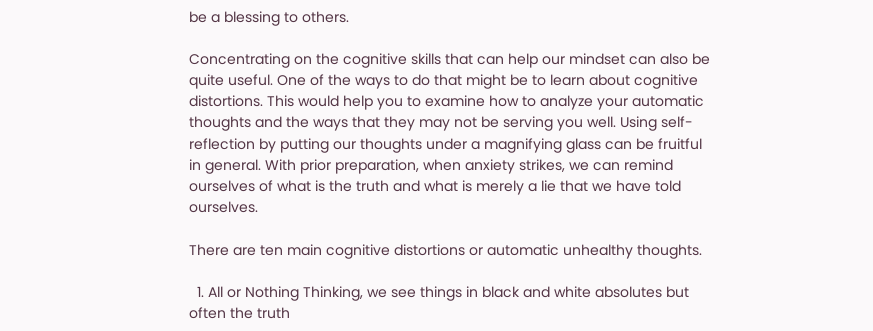be a blessing to others.

Concentrating on the cognitive skills that can help our mindset can also be quite useful. One of the ways to do that might be to learn about cognitive distortions. This would help you to examine how to analyze your automatic thoughts and the ways that they may not be serving you well. Using self- reflection by putting our thoughts under a magnifying glass can be fruitful in general. With prior preparation, when anxiety strikes, we can remind ourselves of what is the truth and what is merely a lie that we have told ourselves.

There are ten main cognitive distortions or automatic unhealthy thoughts.

  1. All or Nothing Thinking, we see things in black and white absolutes but often the truth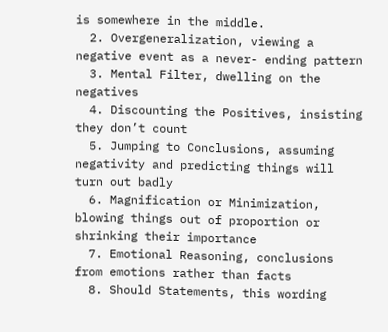is somewhere in the middle.
  2. Overgeneralization, viewing a negative event as a never- ending pattern
  3. Mental Filter, dwelling on the negatives
  4. Discounting the Positives, insisting they don’t count
  5. Jumping to Conclusions, assuming negativity and predicting things will turn out badly
  6. Magnification or Minimization, blowing things out of proportion or shrinking their importance
  7. Emotional Reasoning, conclusions from emotions rather than facts
  8. Should Statements, this wording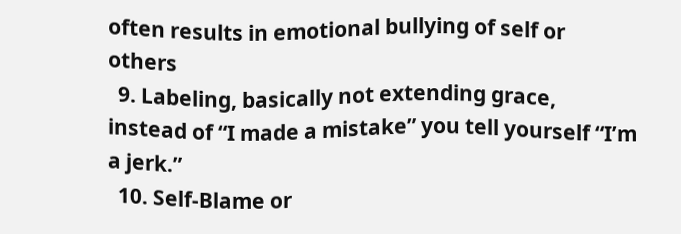often results in emotional bullying of self or others
  9. Labeling, basically not extending grace, instead of “I made a mistake” you tell yourself “I’m a jerk.”
  10. Self-Blame or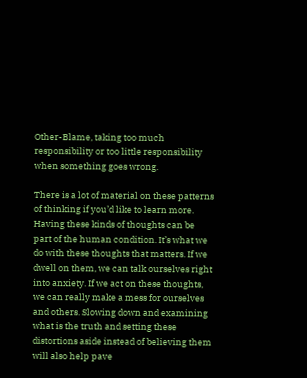Other-Blame, taking too much responsibility or too little responsibility when something goes wrong.

There is a lot of material on these patterns of thinking if you’d like to learn more. Having these kinds of thoughts can be part of the human condition. It’s what we do with these thoughts that matters. If we dwell on them, we can talk ourselves right into anxiety. If we act on these thoughts, we can really make a mess for ourselves and others. Slowing down and examining what is the truth and setting these distortions aside instead of believing them will also help pave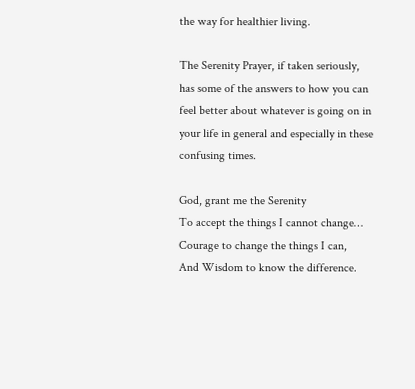the way for healthier living.

The Serenity Prayer, if taken seriously, has some of the answers to how you can feel better about whatever is going on in your life in general and especially in these confusing times.

God, grant me the Serenity
To accept the things I cannot change…
Courage to change the things I can,
And Wisdom to know the difference.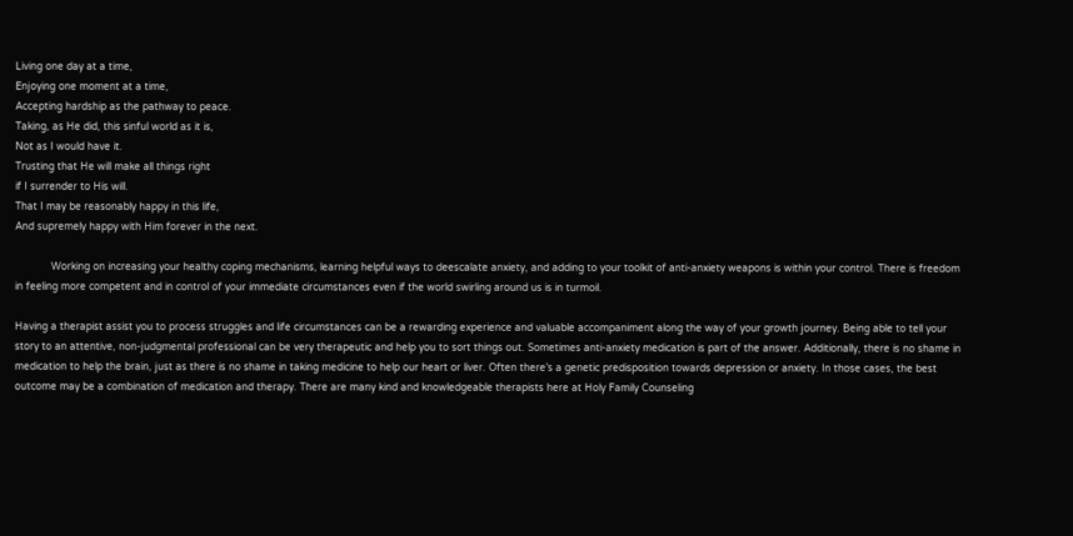Living one day at a time,
Enjoying one moment at a time,
Accepting hardship as the pathway to peace.
Taking, as He did, this sinful world as it is,
Not as I would have it.
Trusting that He will make all things right
if I surrender to His will.
That I may be reasonably happy in this life,
And supremely happy with Him forever in the next.

            Working on increasing your healthy coping mechanisms, learning helpful ways to deescalate anxiety, and adding to your toolkit of anti-anxiety weapons is within your control. There is freedom in feeling more competent and in control of your immediate circumstances even if the world swirling around us is in turmoil.

Having a therapist assist you to process struggles and life circumstances can be a rewarding experience and valuable accompaniment along the way of your growth journey. Being able to tell your story to an attentive, non-judgmental professional can be very therapeutic and help you to sort things out. Sometimes anti-anxiety medication is part of the answer. Additionally, there is no shame in medication to help the brain, just as there is no shame in taking medicine to help our heart or liver. Often there’s a genetic predisposition towards depression or anxiety. In those cases, the best outcome may be a combination of medication and therapy. There are many kind and knowledgeable therapists here at Holy Family Counseling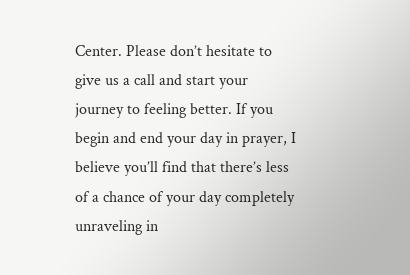Center. Please don’t hesitate to give us a call and start your journey to feeling better. If you begin and end your day in prayer, I believe you’ll find that there’s less of a chance of your day completely unraveling in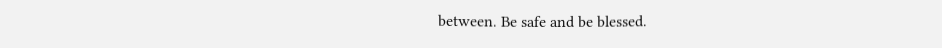between. Be safe and be blessed.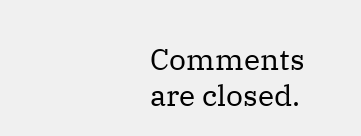Comments are closed.